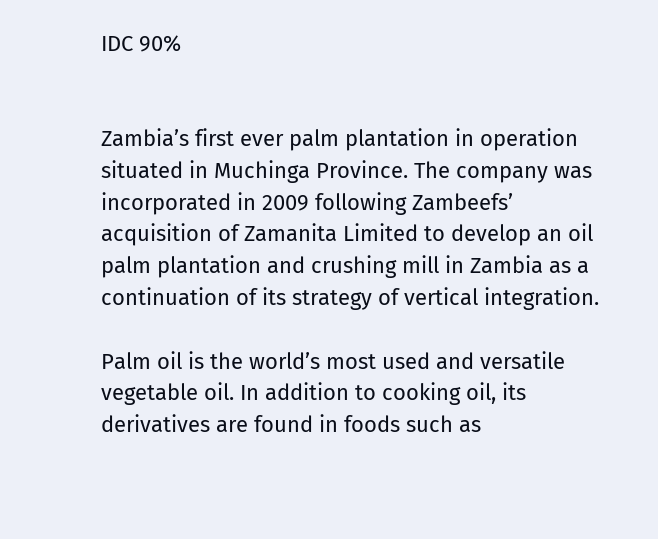IDC 90%


Zambia’s first ever palm plantation in operation situated in Muchinga Province. The company was incorporated in 2009 following Zambeefs’ acquisition of Zamanita Limited to develop an oil palm plantation and crushing mill in Zambia as a continuation of its strategy of vertical integration.

Palm oil is the world’s most used and versatile vegetable oil. In addition to cooking oil, its derivatives are found in foods such as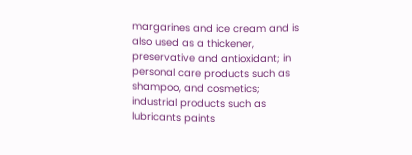margarines and ice cream and is also used as a thickener, preservative and antioxidant; in personal care products such as shampoo, and cosmetics; industrial products such as lubricants paints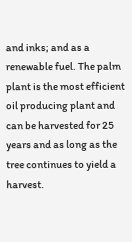and inks; and as a renewable fuel. The palm plant is the most efficient oil producing plant and can be harvested for 25 years and as long as the tree continues to yield a harvest.